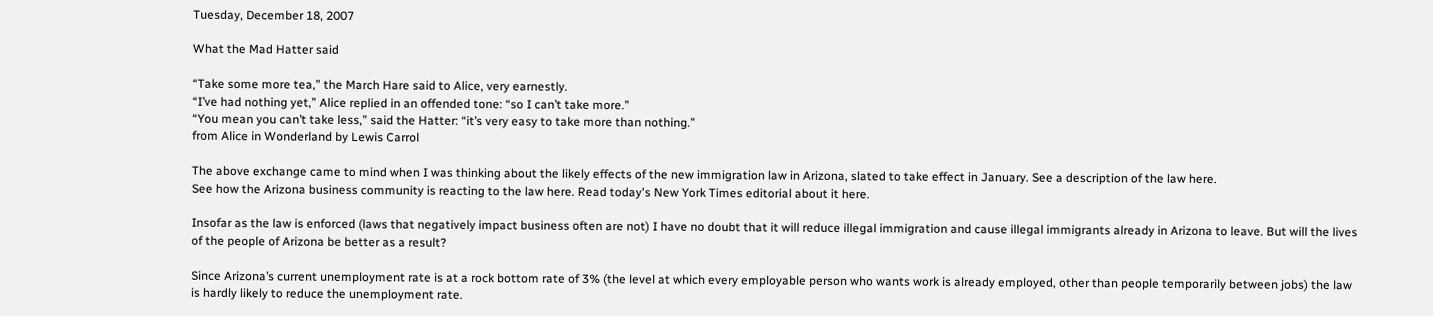Tuesday, December 18, 2007

What the Mad Hatter said

“Take some more tea,” the March Hare said to Alice, very earnestly.
“I’ve had nothing yet,” Alice replied in an offended tone: “so I can’t take more.”
“You mean you can’t take less,” said the Hatter: “it’s very easy to take more than nothing.”
from Alice in Wonderland by Lewis Carrol

The above exchange came to mind when I was thinking about the likely effects of the new immigration law in Arizona, slated to take effect in January. See a description of the law here.
See how the Arizona business community is reacting to the law here. Read today's New York Times editorial about it here.

Insofar as the law is enforced (laws that negatively impact business often are not) I have no doubt that it will reduce illegal immigration and cause illegal immigrants already in Arizona to leave. But will the lives of the people of Arizona be better as a result?

Since Arizona’s current unemployment rate is at a rock bottom rate of 3% (the level at which every employable person who wants work is already employed, other than people temporarily between jobs) the law is hardly likely to reduce the unemployment rate.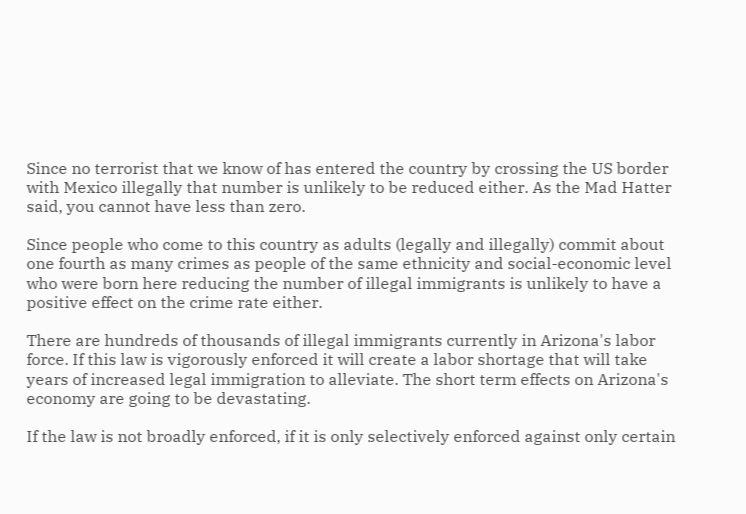Since no terrorist that we know of has entered the country by crossing the US border with Mexico illegally that number is unlikely to be reduced either. As the Mad Hatter said, you cannot have less than zero.

Since people who come to this country as adults (legally and illegally) commit about one fourth as many crimes as people of the same ethnicity and social-economic level who were born here reducing the number of illegal immigrants is unlikely to have a positive effect on the crime rate either.

There are hundreds of thousands of illegal immigrants currently in Arizona's labor force. If this law is vigorously enforced it will create a labor shortage that will take years of increased legal immigration to alleviate. The short term effects on Arizona's economy are going to be devastating.

If the law is not broadly enforced, if it is only selectively enforced against only certain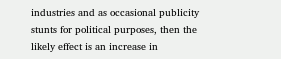industries and as occasional publicity stunts for political purposes, then the likely effect is an increase in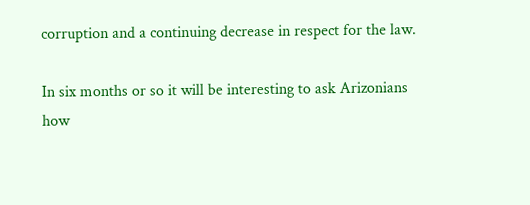corruption and a continuing decrease in respect for the law.

In six months or so it will be interesting to ask Arizonians how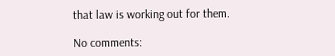that law is working out for them.

No comments: